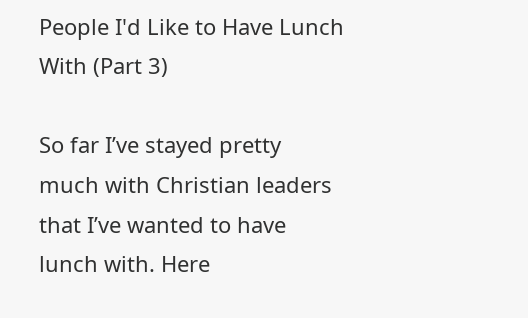People I'd Like to Have Lunch With (Part 3)

So far I’ve stayed pretty much with Christian leaders that I’ve wanted to have lunch with. Here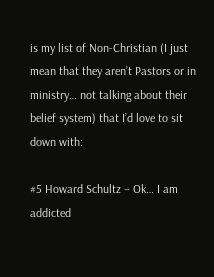is my list of Non-Christian (I just mean that they aren’t Pastors or in ministry… not talking about their belief system) that I’d love to sit down with:

#5 Howard Schultz – Ok… I am addicted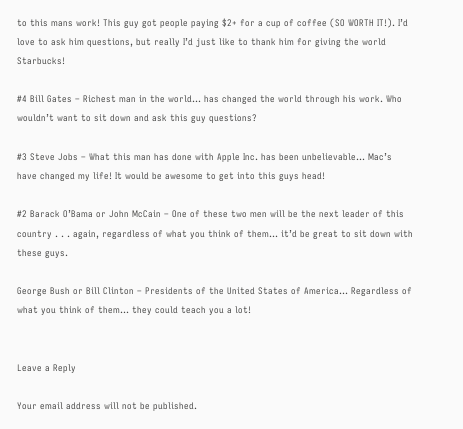to this mans work! This guy got people paying $2+ for a cup of coffee (SO WORTH IT!). I’d love to ask him questions, but really I’d just like to thank him for giving the world Starbucks!

#4 Bill Gates – Richest man in the world… has changed the world through his work. Who wouldn’t want to sit down and ask this guy questions?

#3 Steve Jobs – What this man has done with Apple Inc. has been unbelievable… Mac’s have changed my life! It would be awesome to get into this guys head!

#2 Barack O’Bama or John McCain – One of these two men will be the next leader of this country . . . again, regardless of what you think of them… it’d be great to sit down with these guys.

George Bush or Bill Clinton – Presidents of the United States of America… Regardless of what you think of them… they could teach you a lot!


Leave a Reply

Your email address will not be published.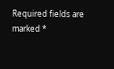Required fields are marked *